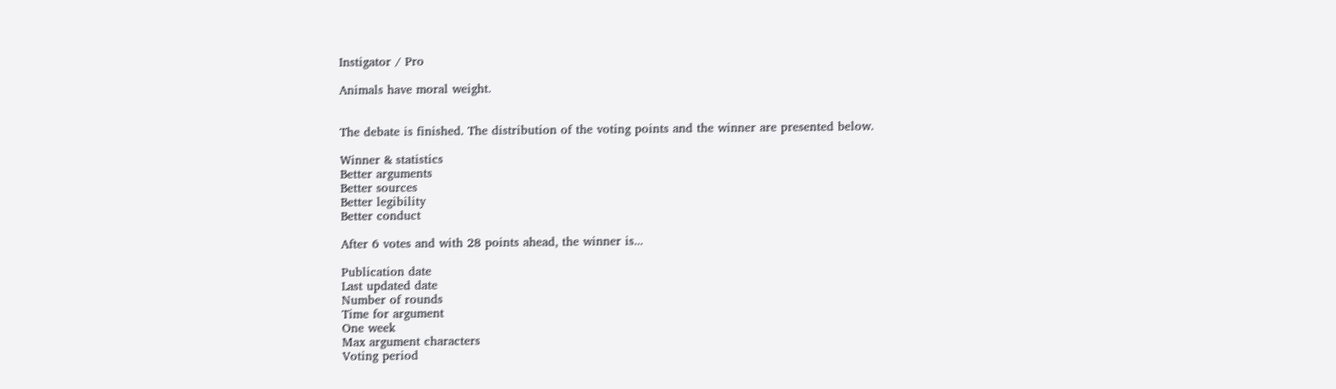Instigator / Pro

Animals have moral weight.


The debate is finished. The distribution of the voting points and the winner are presented below.

Winner & statistics
Better arguments
Better sources
Better legibility
Better conduct

After 6 votes and with 28 points ahead, the winner is...

Publication date
Last updated date
Number of rounds
Time for argument
One week
Max argument characters
Voting period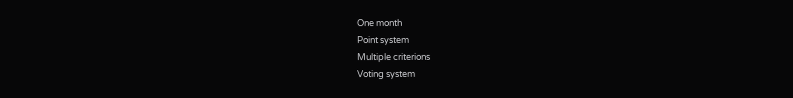One month
Point system
Multiple criterions
Voting system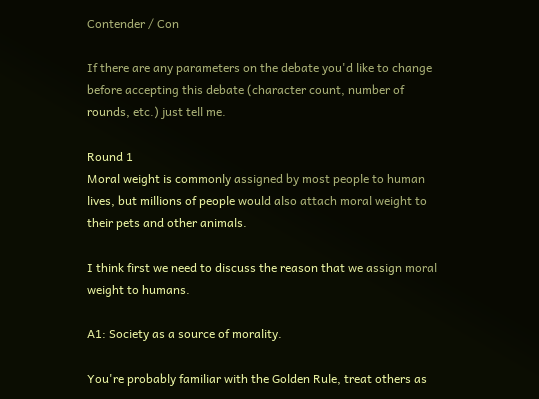Contender / Con

If there are any parameters on the debate you'd like to change before accepting this debate (character count, number of rounds, etc.) just tell me.

Round 1
Moral weight is commonly assigned by most people to human lives, but millions of people would also attach moral weight to their pets and other animals.

I think first we need to discuss the reason that we assign moral weight to humans.

A1: Society as a source of morality.

You're probably familiar with the Golden Rule, treat others as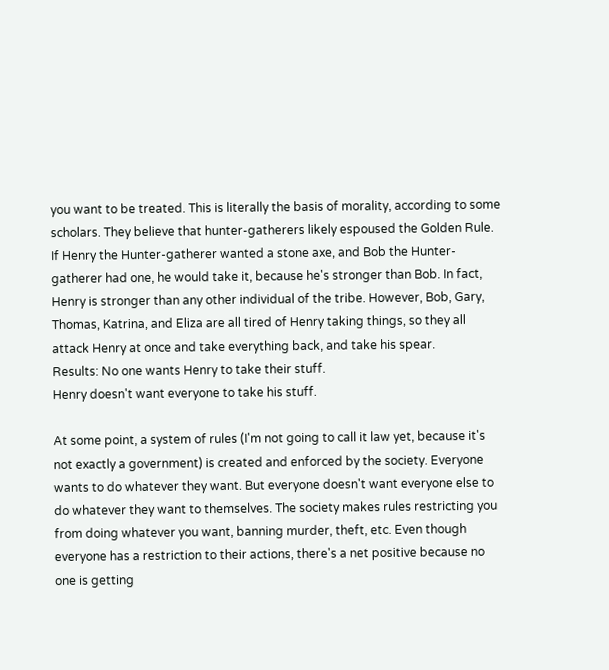you want to be treated. This is literally the basis of morality, according to some scholars. They believe that hunter-gatherers likely espoused the Golden Rule. If Henry the Hunter-gatherer wanted a stone axe, and Bob the Hunter-gatherer had one, he would take it, because he's stronger than Bob. In fact, Henry is stronger than any other individual of the tribe. However, Bob, Gary, Thomas, Katrina, and Eliza are all tired of Henry taking things, so they all attack Henry at once and take everything back, and take his spear.
Results: No one wants Henry to take their stuff.
Henry doesn't want everyone to take his stuff.

At some point, a system of rules (I'm not going to call it law yet, because it's not exactly a government) is created and enforced by the society. Everyone wants to do whatever they want. But everyone doesn't want everyone else to do whatever they want to themselves. The society makes rules restricting you from doing whatever you want, banning murder, theft, etc. Even though everyone has a restriction to their actions, there's a net positive because no one is getting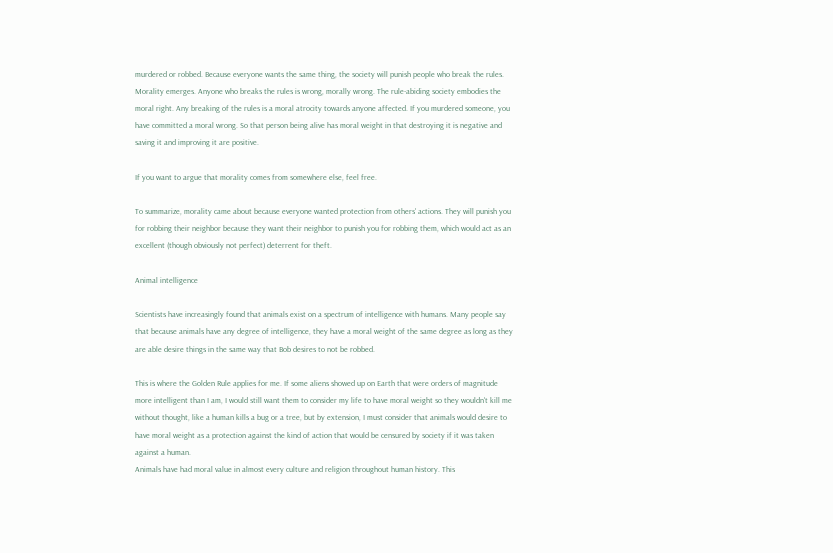murdered or robbed. Because everyone wants the same thing, the society will punish people who break the rules. Morality emerges. Anyone who breaks the rules is wrong, morally wrong. The rule-abiding society embodies the moral right. Any breaking of the rules is a moral atrocity towards anyone affected. If you murdered someone, you have committed a moral wrong. So that person being alive has moral weight in that destroying it is negative and saving it and improving it are positive.

If you want to argue that morality comes from somewhere else, feel free.

To summarize, morality came about because everyone wanted protection from others' actions. They will punish you for robbing their neighbor because they want their neighbor to punish you for robbing them, which would act as an excellent (though obviously not perfect) deterrent for theft.

Animal intelligence

Scientists have increasingly found that animals exist on a spectrum of intelligence with humans. Many people say that because animals have any degree of intelligence, they have a moral weight of the same degree as long as they are able desire things in the same way that Bob desires to not be robbed.

This is where the Golden Rule applies for me. If some aliens showed up on Earth that were orders of magnitude more intelligent than I am, I would still want them to consider my life to have moral weight so they wouldn't kill me without thought, like a human kills a bug or a tree, but by extension, I must consider that animals would desire to have moral weight as a protection against the kind of action that would be censured by society if it was taken against a human.
Animals have had moral value in almost every culture and religion throughout human history. This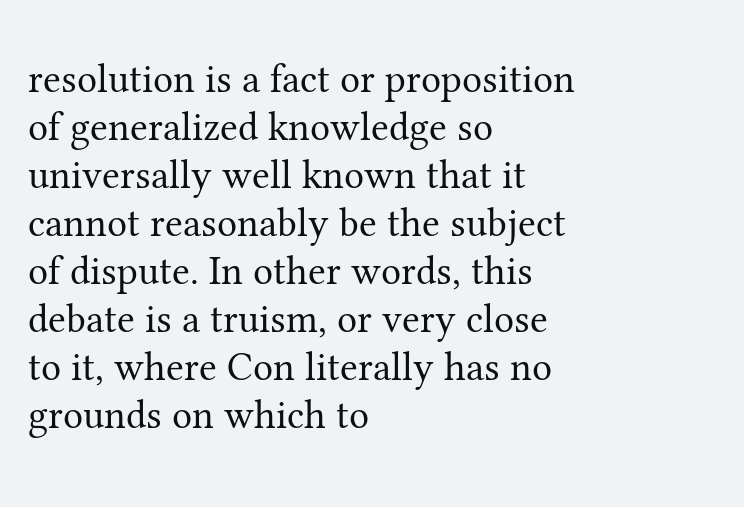resolution is a fact or proposition of generalized knowledge so universally well known that it cannot reasonably be the subject of dispute. In other words, this debate is a truism, or very close to it, where Con literally has no grounds on which to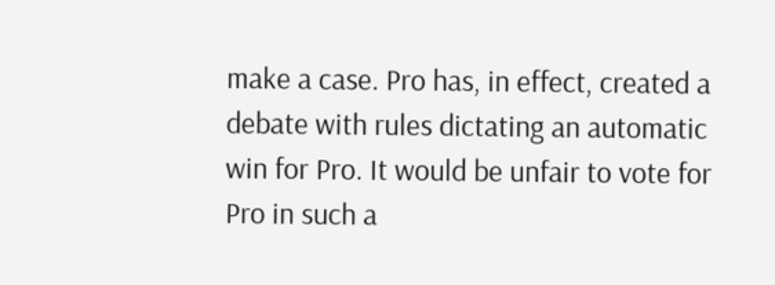make a case. Pro has, in effect, created a debate with rules dictating an automatic win for Pro. It would be unfair to vote for Pro in such a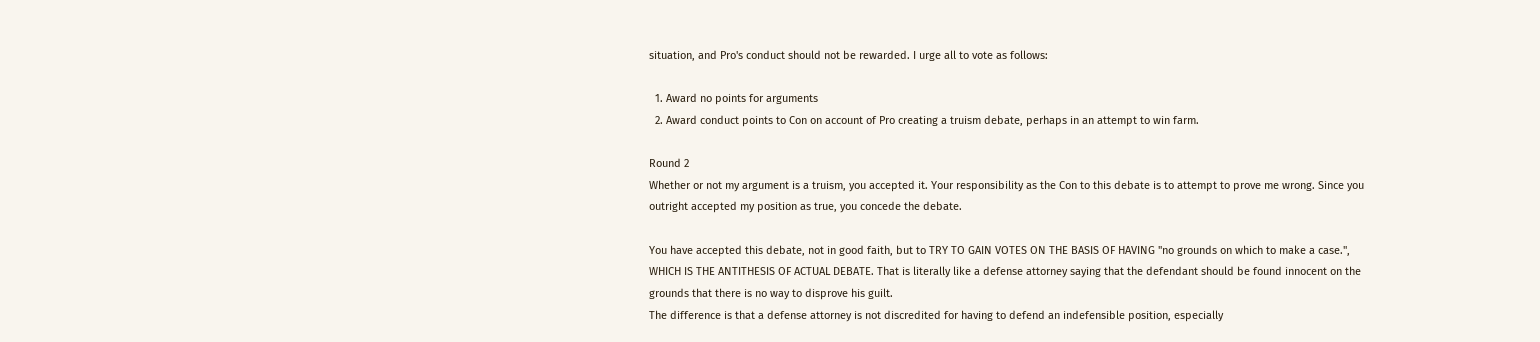situation, and Pro's conduct should not be rewarded. I urge all to vote as follows:

  1. Award no points for arguments
  2. Award conduct points to Con on account of Pro creating a truism debate, perhaps in an attempt to win farm.

Round 2
Whether or not my argument is a truism, you accepted it. Your responsibility as the Con to this debate is to attempt to prove me wrong. Since you outright accepted my position as true, you concede the debate.

You have accepted this debate, not in good faith, but to TRY TO GAIN VOTES ON THE BASIS OF HAVING "no grounds on which to make a case.", WHICH IS THE ANTITHESIS OF ACTUAL DEBATE. That is literally like a defense attorney saying that the defendant should be found innocent on the grounds that there is no way to disprove his guilt.
The difference is that a defense attorney is not discredited for having to defend an indefensible position, especially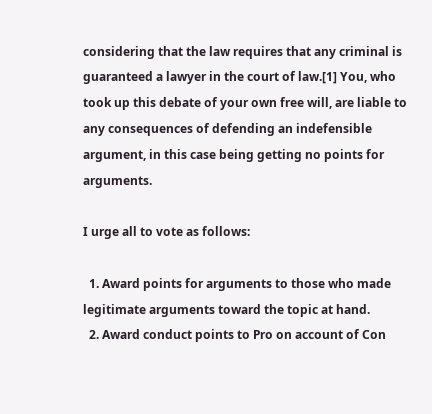considering that the law requires that any criminal is guaranteed a lawyer in the court of law.[1] You, who took up this debate of your own free will, are liable to any consequences of defending an indefensible argument, in this case being getting no points for arguments.

I urge all to vote as follows:

  1. Award points for arguments to those who made legitimate arguments toward the topic at hand.
  2. Award conduct points to Pro on account of Con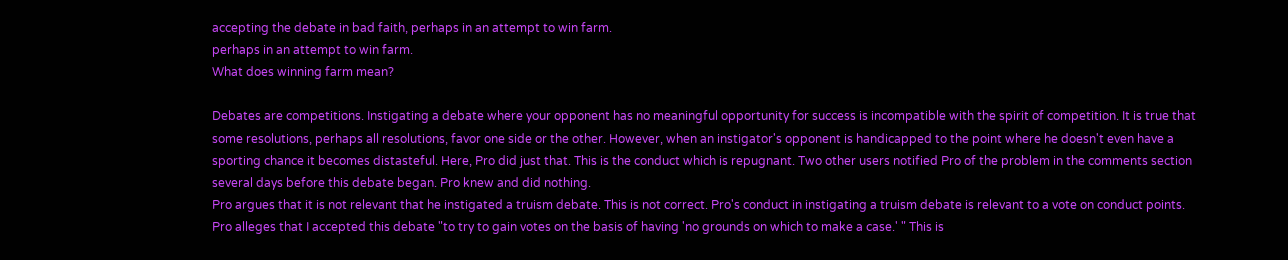accepting the debate in bad faith, perhaps in an attempt to win farm.
perhaps in an attempt to win farm.
What does winning farm mean?

Debates are competitions. Instigating a debate where your opponent has no meaningful opportunity for success is incompatible with the spirit of competition. It is true that some resolutions, perhaps all resolutions, favor one side or the other. However, when an instigator's opponent is handicapped to the point where he doesn't even have a sporting chance it becomes distasteful. Here, Pro did just that. This is the conduct which is repugnant. Two other users notified Pro of the problem in the comments section several days before this debate began. Pro knew and did nothing.
Pro argues that it is not relevant that he instigated a truism debate. This is not correct. Pro's conduct in instigating a truism debate is relevant to a vote on conduct points.
Pro alleges that I accepted this debate "to try to gain votes on the basis of having 'no grounds on which to make a case.' " This is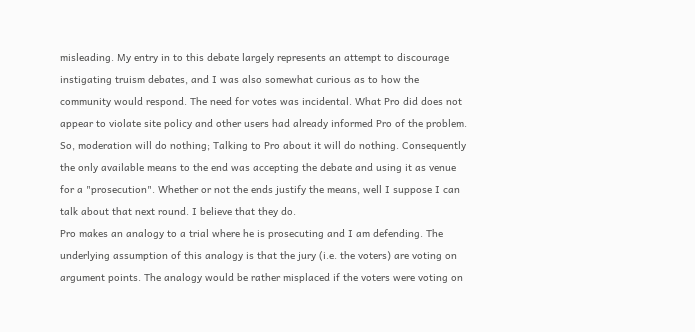misleading. My entry in to this debate largely represents an attempt to discourage instigating truism debates, and I was also somewhat curious as to how the community would respond. The need for votes was incidental. What Pro did does not appear to violate site policy and other users had already informed Pro of the problem. So, moderation will do nothing; Talking to Pro about it will do nothing. Consequently the only available means to the end was accepting the debate and using it as venue for a "prosecution". Whether or not the ends justify the means, well I suppose I can talk about that next round. I believe that they do.
Pro makes an analogy to a trial where he is prosecuting and I am defending. The underlying assumption of this analogy is that the jury (i.e. the voters) are voting on argument points. The analogy would be rather misplaced if the voters were voting on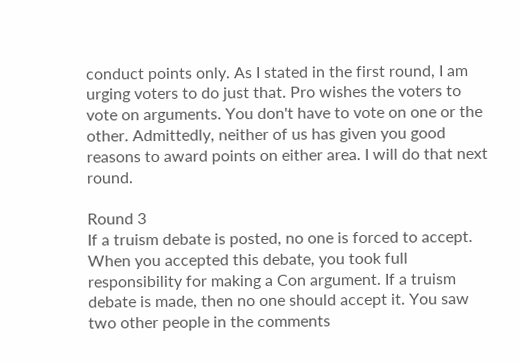conduct points only. As I stated in the first round, I am urging voters to do just that. Pro wishes the voters to vote on arguments. You don't have to vote on one or the other. Admittedly, neither of us has given you good reasons to award points on either area. I will do that next round.

Round 3
If a truism debate is posted, no one is forced to accept. When you accepted this debate, you took full responsibility for making a Con argument. If a truism debate is made, then no one should accept it. You saw two other people in the comments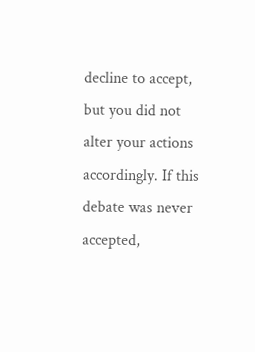decline to accept, but you did not alter your actions accordingly. If this debate was never accepted,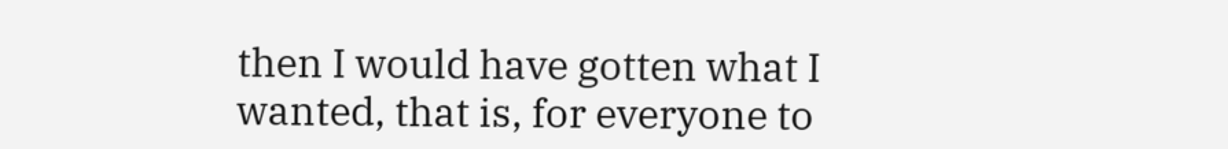then I would have gotten what I wanted, that is, for everyone to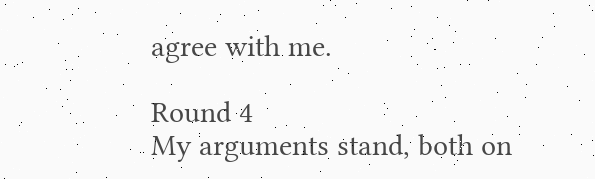agree with me.

Round 4
My arguments stand, both on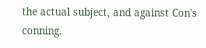the actual subject, and against Con's conning.